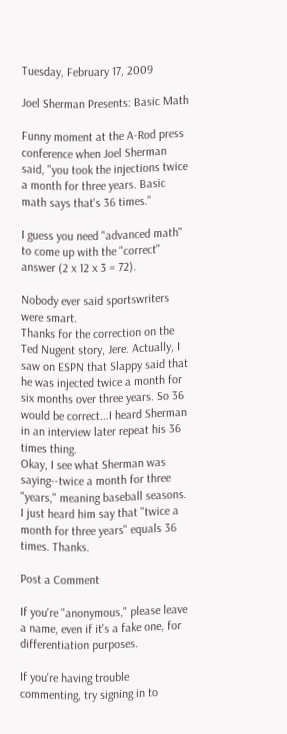Tuesday, February 17, 2009

Joel Sherman Presents: Basic Math

Funny moment at the A-Rod press conference when Joel Sherman said, "you took the injections twice a month for three years. Basic math says that's 36 times."

I guess you need "advanced math" to come up with the "correct" answer (2 x 12 x 3 = 72).

Nobody ever said sportswriters were smart.
Thanks for the correction on the Ted Nugent story, Jere. Actually, I saw on ESPN that Slappy said that he was injected twice a month for six months over three years. So 36 would be correct...I heard Sherman in an interview later repeat his 36 times thing.
Okay, I see what Sherman was saying--twice a month for three "years," meaning baseball seasons. I just heard him say that "twice a month for three years" equals 36 times. Thanks.

Post a Comment

If you're "anonymous," please leave a name, even if it's a fake one, for differentiation purposes.

If you're having trouble commenting, try signing in to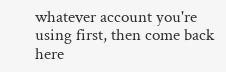whatever account you're using first, then come back here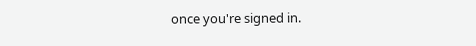once you're signed in.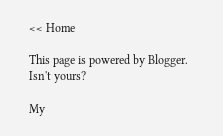<< Home

This page is powered by Blogger. Isn't yours?

My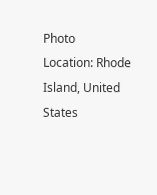Photo
Location: Rhode Island, United States